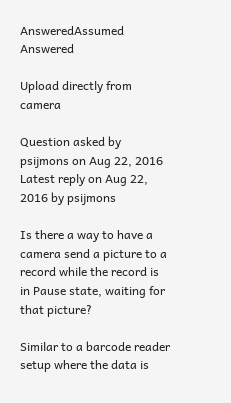AnsweredAssumed Answered

Upload directly from camera

Question asked by psijmons on Aug 22, 2016
Latest reply on Aug 22, 2016 by psijmons

Is there a way to have a camera send a picture to a record while the record is in Pause state, waiting for that picture?

Similar to a barcode reader setup where the data is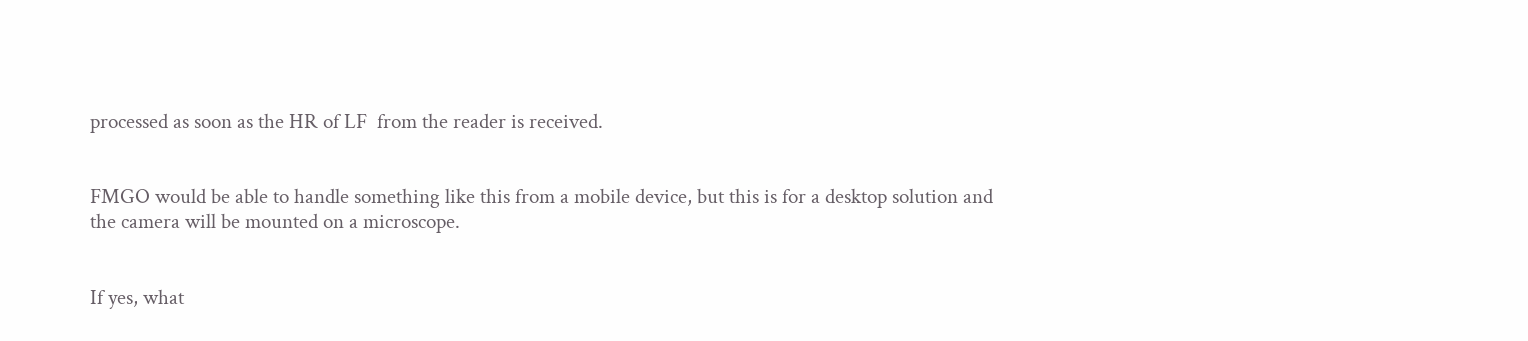processed as soon as the HR of LF  from the reader is received.


FMGO would be able to handle something like this from a mobile device, but this is for a desktop solution and the camera will be mounted on a microscope.


If yes, what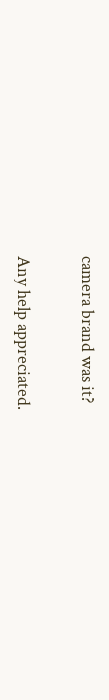camera brand was it?


Any help appreciated.